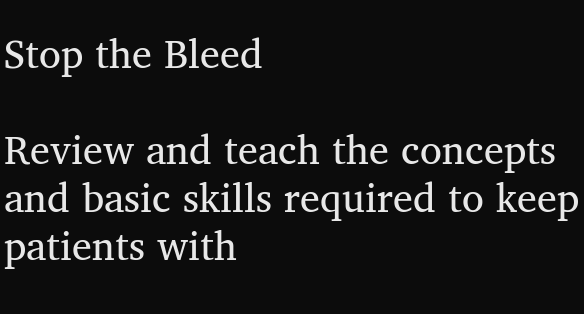Stop the Bleed

Review and teach the concepts and basic skills required to keep patients with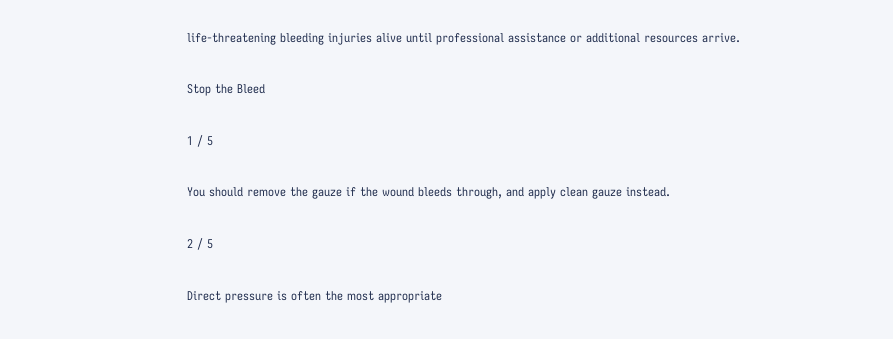life-threatening bleeding injuries alive until professional assistance or additional resources arrive.

Stop the Bleed

1 / 5

You should remove the gauze if the wound bleeds through, and apply clean gauze instead.

2 / 5

Direct pressure is often the most appropriate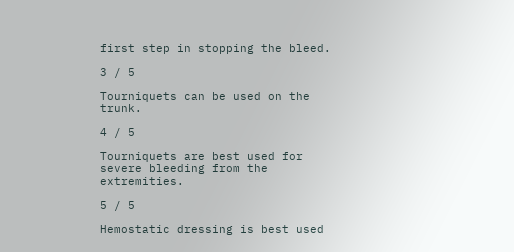first step in stopping the bleed.

3 / 5

Tourniquets can be used on the trunk.

4 / 5

Tourniquets are best used for severe bleeding from the extremities.

5 / 5

Hemostatic dressing is best used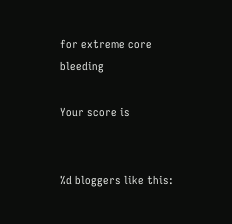for extreme core bleeding

Your score is


%d bloggers like this: